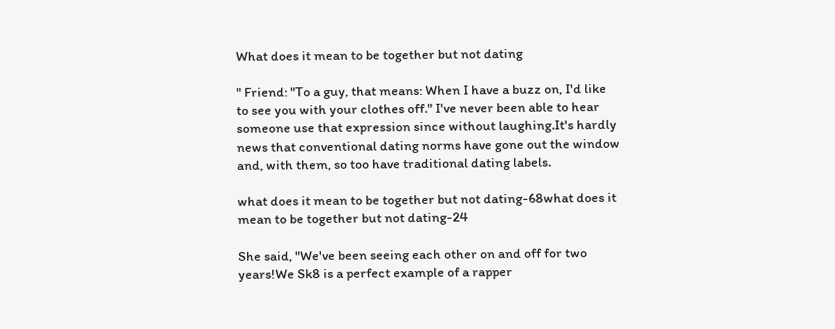What does it mean to be together but not dating

" Friend: "To a guy, that means: When I have a buzz on, I'd like to see you with your clothes off." I've never been able to hear someone use that expression since without laughing.It's hardly news that conventional dating norms have gone out the window and, with them, so too have traditional dating labels.

what does it mean to be together but not dating-68what does it mean to be together but not dating-24

She said, "We've been seeing each other on and off for two years!We Sk8 is a perfect example of a rapper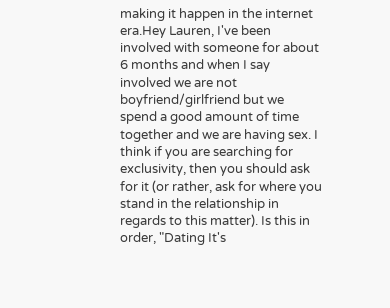making it happen in the internet era.Hey Lauren, I've been involved with someone for about 6 months and when I say involved we are not boyfriend/girlfriend but we spend a good amount of time together and we are having sex. I think if you are searching for exclusivity, then you should ask for it (or rather, ask for where you stand in the relationship in regards to this matter). Is this in order, "Dating It's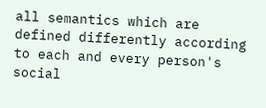all semantics which are defined differently according to each and every person's social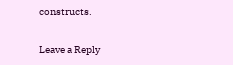constructs.

Leave a Reply